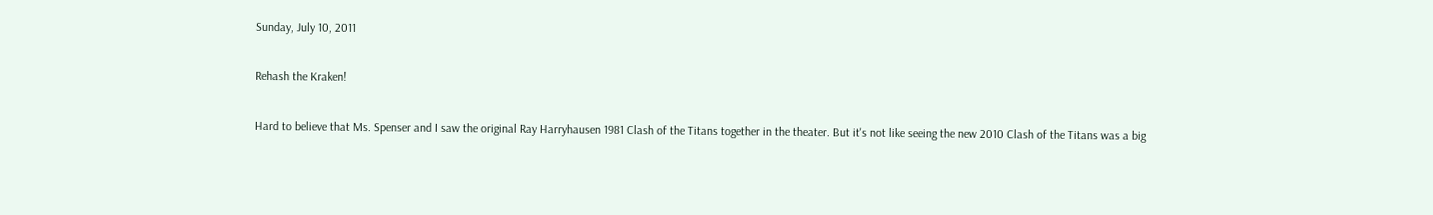Sunday, July 10, 2011

Rehash the Kraken!

Hard to believe that Ms. Spenser and I saw the original Ray Harryhausen 1981 Clash of the Titans together in the theater. But it's not like seeing the new 2010 Clash of the Titans was a big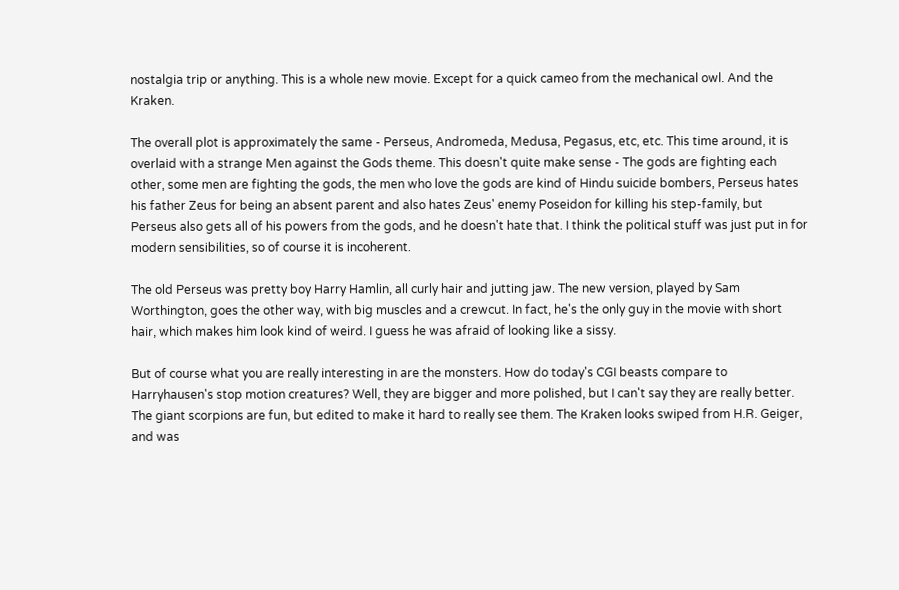nostalgia trip or anything. This is a whole new movie. Except for a quick cameo from the mechanical owl. And the Kraken.

The overall plot is approximately the same - Perseus, Andromeda, Medusa, Pegasus, etc, etc. This time around, it is overlaid with a strange Men against the Gods theme. This doesn't quite make sense - The gods are fighting each other, some men are fighting the gods, the men who love the gods are kind of Hindu suicide bombers, Perseus hates his father Zeus for being an absent parent and also hates Zeus' enemy Poseidon for killing his step-family, but Perseus also gets all of his powers from the gods, and he doesn't hate that. I think the political stuff was just put in for modern sensibilities, so of course it is incoherent.

The old Perseus was pretty boy Harry Hamlin, all curly hair and jutting jaw. The new version, played by Sam Worthington, goes the other way, with big muscles and a crewcut. In fact, he's the only guy in the movie with short hair, which makes him look kind of weird. I guess he was afraid of looking like a sissy.

But of course what you are really interesting in are the monsters. How do today's CGI beasts compare to Harryhausen's stop motion creatures? Well, they are bigger and more polished, but I can't say they are really better. The giant scorpions are fun, but edited to make it hard to really see them. The Kraken looks swiped from H.R. Geiger, and was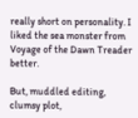really short on personality. I liked the sea monster from Voyage of the Dawn Treader better.

But, muddled editing, clumsy plot,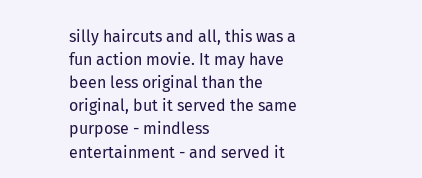silly haircuts and all, this was a fun action movie. It may have been less original than the original, but it served the same purpose - mindless entertainment - and served it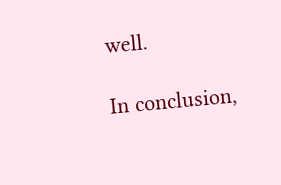well.

In conclusion,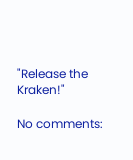"Release the Kraken!"

No comments: